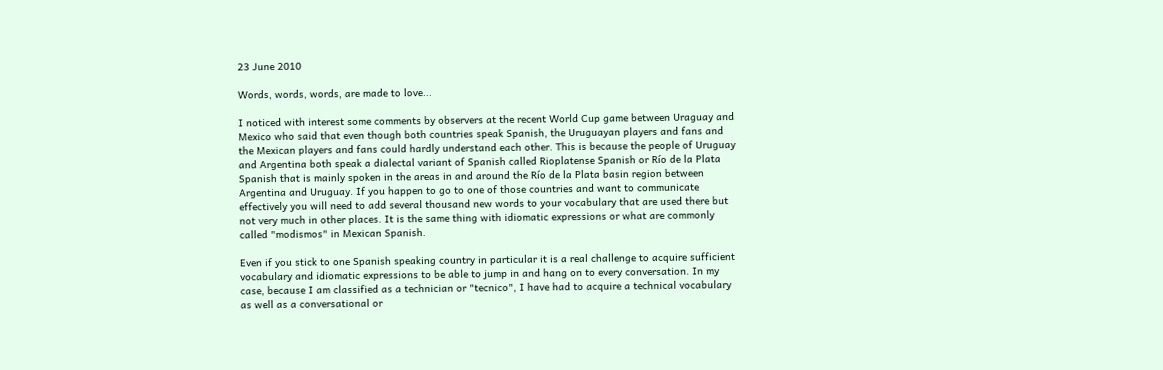23 June 2010

Words, words, words, are made to love...

I noticed with interest some comments by observers at the recent World Cup game between Uraguay and Mexico who said that even though both countries speak Spanish, the Uruguayan players and fans and the Mexican players and fans could hardly understand each other. This is because the people of Uruguay and Argentina both speak a dialectal variant of Spanish called Rioplatense Spanish or Río de la Plata Spanish that is mainly spoken in the areas in and around the Río de la Plata basin region between Argentina and Uruguay. If you happen to go to one of those countries and want to communicate effectively you will need to add several thousand new words to your vocabulary that are used there but not very much in other places. It is the same thing with idiomatic expressions or what are commonly called "modismos" in Mexican Spanish.

Even if you stick to one Spanish speaking country in particular it is a real challenge to acquire sufficient vocabulary and idiomatic expressions to be able to jump in and hang on to every conversation. In my case, because I am classified as a technician or "tecnico", I have had to acquire a technical vocabulary as well as a conversational or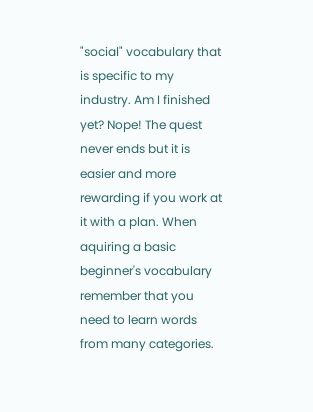"social" vocabulary that is specific to my industry. Am I finished yet? Nope! The quest never ends but it is easier and more rewarding if you work at it with a plan. When aquiring a basic beginner's vocabulary remember that you need to learn words from many categories.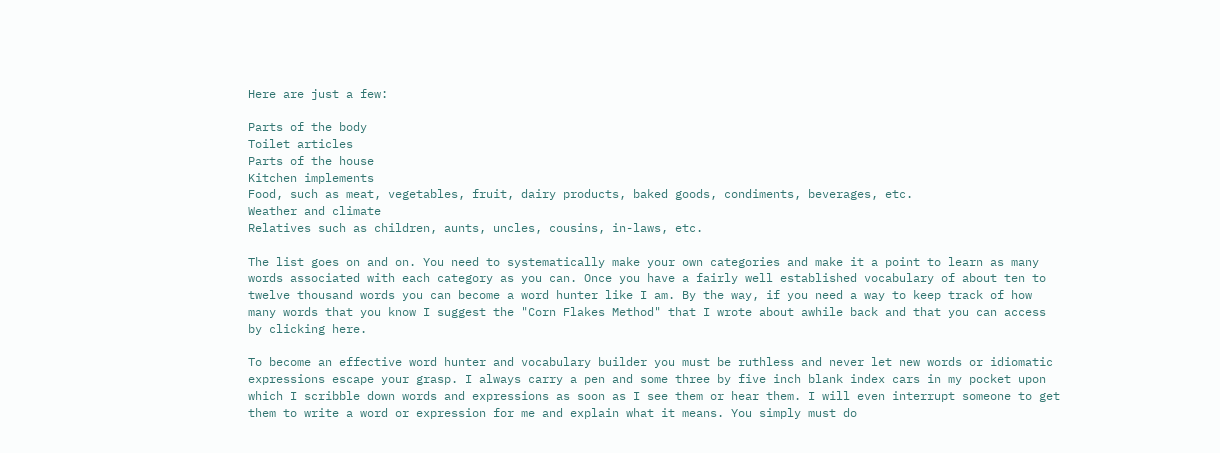Here are just a few:

Parts of the body
Toilet articles
Parts of the house
Kitchen implements
Food, such as meat, vegetables, fruit, dairy products, baked goods, condiments, beverages, etc.
Weather and climate
Relatives such as children, aunts, uncles, cousins, in-laws, etc.

The list goes on and on. You need to systematically make your own categories and make it a point to learn as many words associated with each category as you can. Once you have a fairly well established vocabulary of about ten to twelve thousand words you can become a word hunter like I am. By the way, if you need a way to keep track of how many words that you know I suggest the "Corn Flakes Method" that I wrote about awhile back and that you can access by clicking here.

To become an effective word hunter and vocabulary builder you must be ruthless and never let new words or idiomatic expressions escape your grasp. I always carry a pen and some three by five inch blank index cars in my pocket upon which I scribble down words and expressions as soon as I see them or hear them. I will even interrupt someone to get them to write a word or expression for me and explain what it means. You simply must do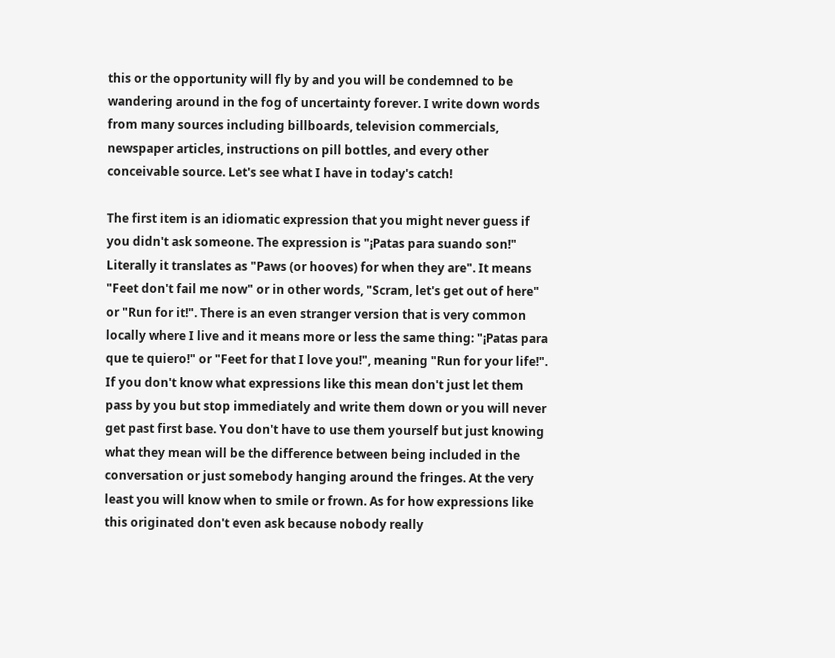this or the opportunity will fly by and you will be condemned to be wandering around in the fog of uncertainty forever. I write down words from many sources including billboards, television commercials, newspaper articles, instructions on pill bottles, and every other conceivable source. Let's see what I have in today's catch!

The first item is an idiomatic expression that you might never guess if you didn't ask someone. The expression is "¡Patas para suando son!" Literally it translates as "Paws (or hooves) for when they are". It means "Feet don't fail me now" or in other words, "Scram, let's get out of here" or "Run for it!". There is an even stranger version that is very common locally where I live and it means more or less the same thing: "¡Patas para que te quiero!" or "Feet for that I love you!", meaning "Run for your life!". If you don't know what expressions like this mean don't just let them pass by you but stop immediately and write them down or you will never get past first base. You don't have to use them yourself but just knowing what they mean will be the difference between being included in the conversation or just somebody hanging around the fringes. At the very least you will know when to smile or frown. As for how expressions like this originated don't even ask because nobody really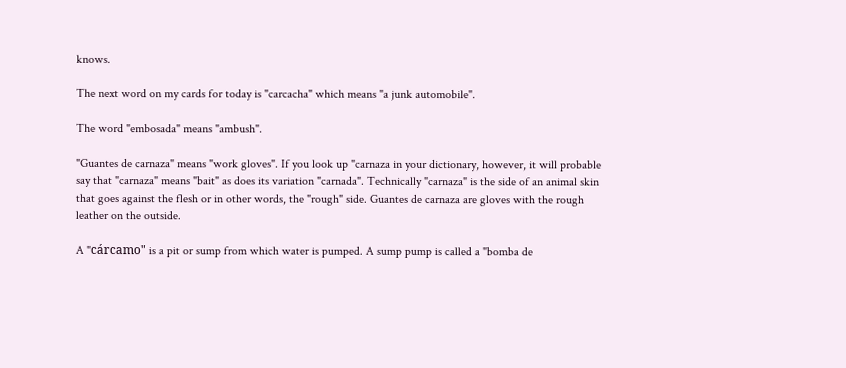knows.

The next word on my cards for today is "carcacha" which means "a junk automobile".

The word "embosada" means "ambush".

"Guantes de carnaza" means "work gloves". If you look up "carnaza in your dictionary, however, it will probable say that "carnaza" means "bait" as does its variation "carnada". Technically "carnaza" is the side of an animal skin that goes against the flesh or in other words, the "rough" side. Guantes de carnaza are gloves with the rough leather on the outside.

A "cárcamo" is a pit or sump from which water is pumped. A sump pump is called a "bomba de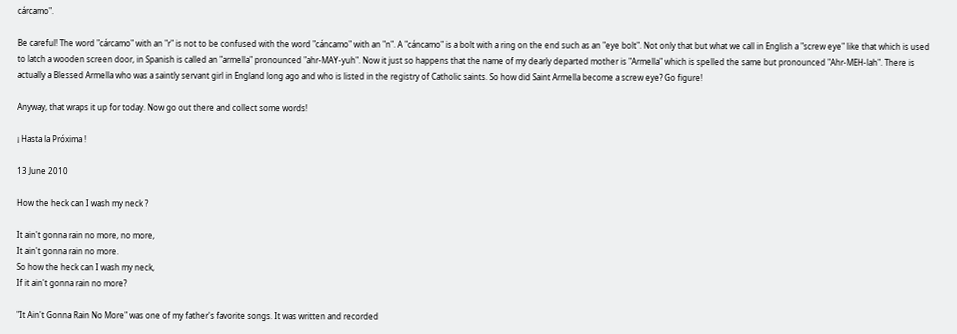cárcamo".

Be careful! The word "cárcamo" with an "r" is not to be confused with the word "cáncamo" with an "n". A "cáncamo" is a bolt with a ring on the end such as an "eye bolt". Not only that but what we call in English a "screw eye" like that which is used to latch a wooden screen door, in Spanish is called an "armella" pronounced "ahr-MAY-yuh". Now it just so happens that the name of my dearly departed mother is "Armella" which is spelled the same but pronounced "Ahr-MEH-lah". There is actually a Blessed Armella who was a saintly servant girl in England long ago and who is listed in the registry of Catholic saints. So how did Saint Armella become a screw eye? Go figure!

Anyway, that wraps it up for today. Now go out there and collect some words!

¡ Hasta la Próxima !

13 June 2010

How the heck can I wash my neck ?

It ain't gonna rain no more, no more,
It ain't gonna rain no more.
So how the heck can I wash my neck,
If it ain't gonna rain no more?

"It Ain't Gonna Rain No More" was one of my father's favorite songs. It was written and recorded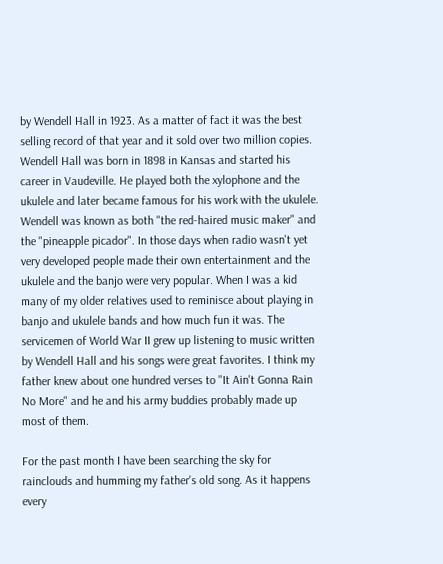by Wendell Hall in 1923. As a matter of fact it was the best selling record of that year and it sold over two million copies. Wendell Hall was born in 1898 in Kansas and started his career in Vaudeville. He played both the xylophone and the ukulele and later became famous for his work with the ukulele. Wendell was known as both "the red-haired music maker" and the "pineapple picador". In those days when radio wasn't yet very developed people made their own entertainment and the ukulele and the banjo were very popular. When I was a kid many of my older relatives used to reminisce about playing in banjo and ukulele bands and how much fun it was. The servicemen of World War II grew up listening to music written by Wendell Hall and his songs were great favorites. I think my father knew about one hundred verses to "It Ain't Gonna Rain No More" and he and his army buddies probably made up most of them.

For the past month I have been searching the sky for rainclouds and humming my father's old song. As it happens every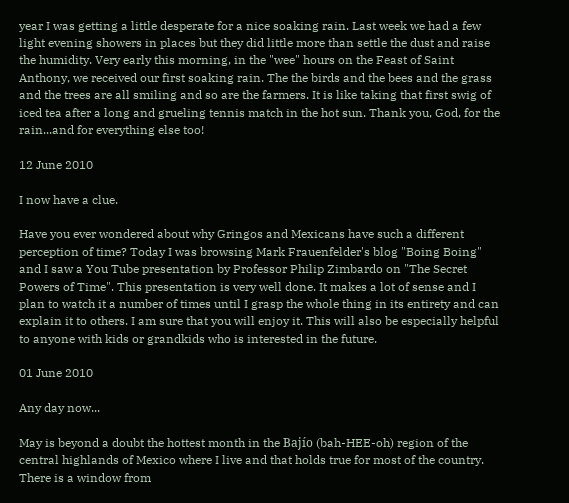year I was getting a little desperate for a nice soaking rain. Last week we had a few light evening showers in places but they did little more than settle the dust and raise the humidity. Very early this morning, in the "wee" hours on the Feast of Saint Anthony, we received our first soaking rain. The the birds and the bees and the grass and the trees are all smiling and so are the farmers. It is like taking that first swig of iced tea after a long and grueling tennis match in the hot sun. Thank you, God, for the rain...and for everything else too!

12 June 2010

I now have a clue.

Have you ever wondered about why Gringos and Mexicans have such a different perception of time? Today I was browsing Mark Frauenfelder's blog "Boing Boing" and I saw a You Tube presentation by Professor Philip Zimbardo on "The Secret Powers of Time". This presentation is very well done. It makes a lot of sense and I plan to watch it a number of times until I grasp the whole thing in its entirety and can explain it to others. I am sure that you will enjoy it. This will also be especially helpful to anyone with kids or grandkids who is interested in the future.

01 June 2010

Any day now...

May is beyond a doubt the hottest month in the Bajío (bah-HEE-oh) region of the central highlands of Mexico where I live and that holds true for most of the country. There is a window from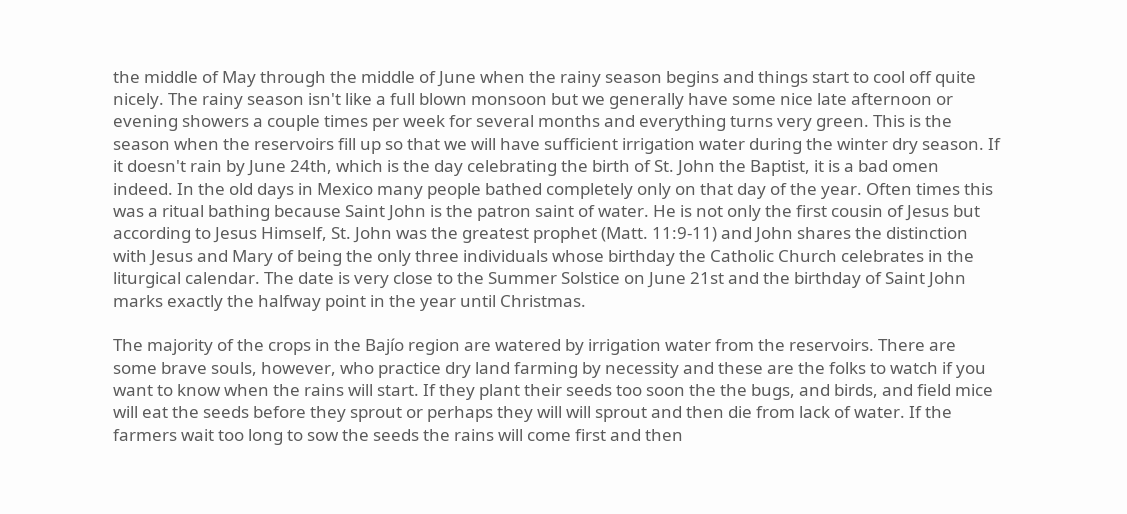the middle of May through the middle of June when the rainy season begins and things start to cool off quite nicely. The rainy season isn't like a full blown monsoon but we generally have some nice late afternoon or evening showers a couple times per week for several months and everything turns very green. This is the season when the reservoirs fill up so that we will have sufficient irrigation water during the winter dry season. If it doesn't rain by June 24th, which is the day celebrating the birth of St. John the Baptist, it is a bad omen indeed. In the old days in Mexico many people bathed completely only on that day of the year. Often times this was a ritual bathing because Saint John is the patron saint of water. He is not only the first cousin of Jesus but according to Jesus Himself, St. John was the greatest prophet (Matt. 11:9-11) and John shares the distinction with Jesus and Mary of being the only three individuals whose birthday the Catholic Church celebrates in the liturgical calendar. The date is very close to the Summer Solstice on June 21st and the birthday of Saint John marks exactly the halfway point in the year until Christmas.

The majority of the crops in the Bajío region are watered by irrigation water from the reservoirs. There are some brave souls, however, who practice dry land farming by necessity and these are the folks to watch if you want to know when the rains will start. If they plant their seeds too soon the the bugs, and birds, and field mice will eat the seeds before they sprout or perhaps they will will sprout and then die from lack of water. If the farmers wait too long to sow the seeds the rains will come first and then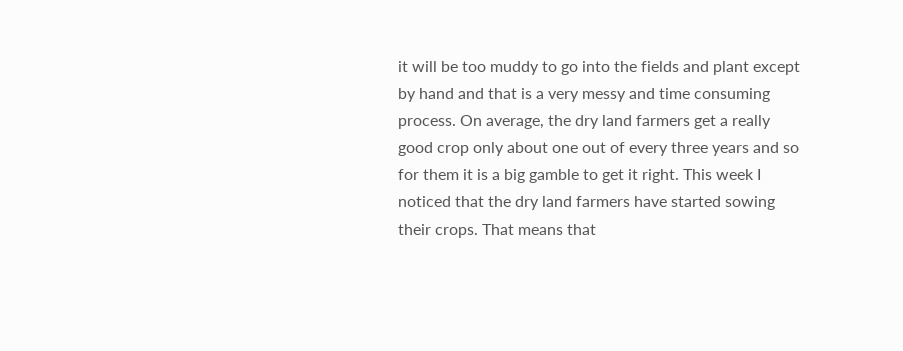it will be too muddy to go into the fields and plant except by hand and that is a very messy and time consuming process. On average, the dry land farmers get a really good crop only about one out of every three years and so for them it is a big gamble to get it right. This week I noticed that the dry land farmers have started sowing their crops. That means that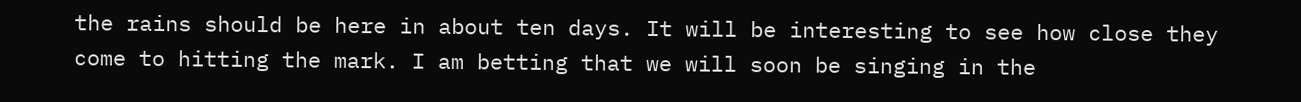the rains should be here in about ten days. It will be interesting to see how close they come to hitting the mark. I am betting that we will soon be singing in the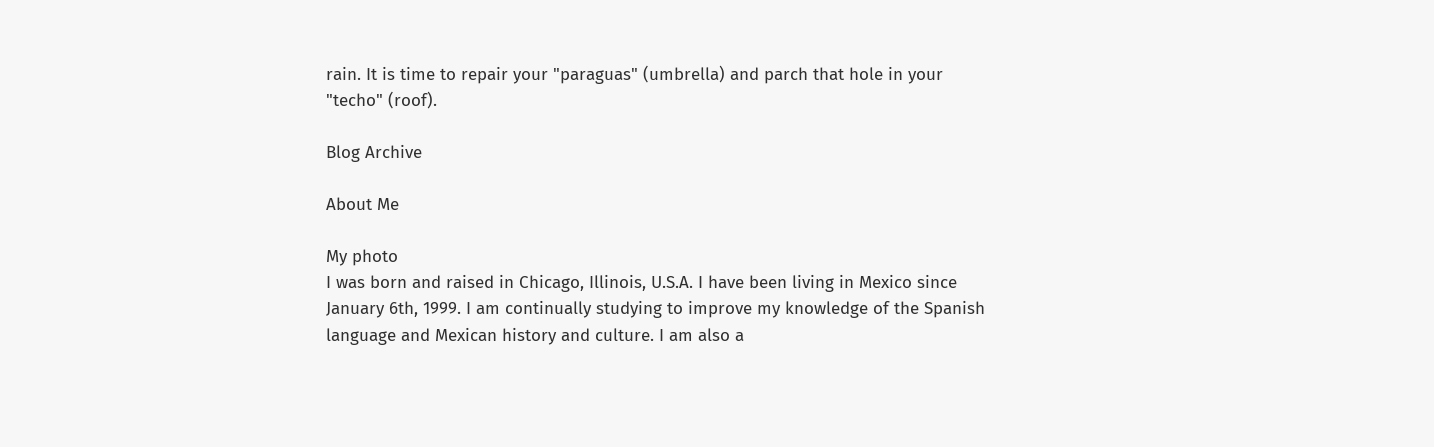rain. It is time to repair your "paraguas" (umbrella) and parch that hole in your "techo" (roof).

Blog Archive

About Me

My photo
I was born and raised in Chicago, Illinois, U.S.A. I have been living in Mexico since January 6th, 1999. I am continually studying to improve my knowledge of the Spanish language and Mexican history and culture. I am also a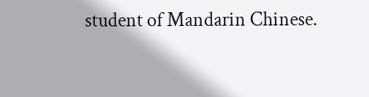student of Mandarin Chinese.